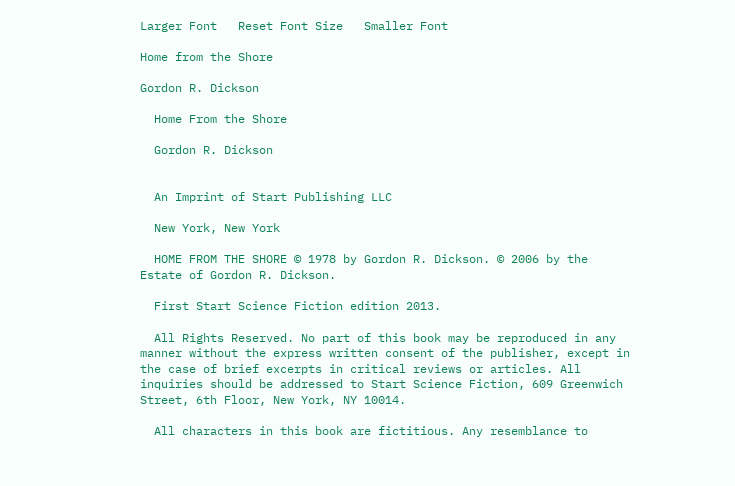Larger Font   Reset Font Size   Smaller Font

Home from the Shore

Gordon R. Dickson

  Home From the Shore

  Gordon R. Dickson


  An Imprint of Start Publishing LLC

  New York, New York

  HOME FROM THE SHORE © 1978 by Gordon R. Dickson. © 2006 by the Estate of Gordon R. Dickson.

  First Start Science Fiction edition 2013.

  All Rights Reserved. No part of this book may be reproduced in any manner without the express written consent of the publisher, except in the case of brief excerpts in critical reviews or articles. All inquiries should be addressed to Start Science Fiction, 609 Greenwich Street, 6th Floor, New York, NY 10014.

  All characters in this book are fictitious. Any resemblance to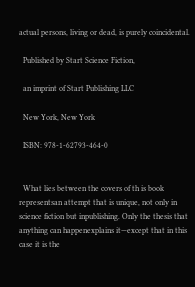actual persons, living or dead, is purely coincidental.

  Published by Start Science Fiction,

  an imprint of Start Publishing LLC

  New York, New York

  ISBN: 978-1-62793-464-0


  What lies between the covers of th is book representsan attempt that is unique, not only in science fiction but inpublishing. Only the thesis that anything can happenexplains it—except that in this case it is the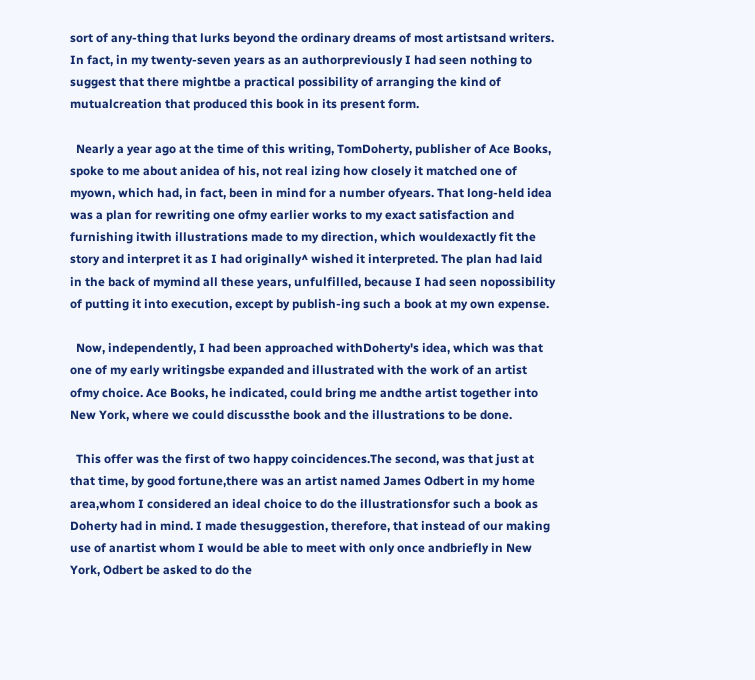sort of any-thing that lurks beyond the ordinary dreams of most artistsand writers. In fact, in my twenty-seven years as an authorpreviously I had seen nothing to suggest that there mightbe a practical possibility of arranging the kind of mutualcreation that produced this book in its present form.

  Nearly a year ago at the time of this writing, TomDoherty, publisher of Ace Books, spoke to me about anidea of his, not real izing how closely it matched one of myown, which had, in fact, been in mind for a number ofyears. That long-held idea was a plan for rewriting one ofmy earlier works to my exact satisfaction and furnishing itwith illustrations made to my direction, which wouldexactly fit the story and interpret it as I had originally^ wished it interpreted. The plan had laid in the back of mymind all these years, unfulfilled, because I had seen nopossibility of putting it into execution, except by publish-ing such a book at my own expense.

  Now, independently, I had been approached withDoherty's idea, which was that one of my early writingsbe expanded and illustrated with the work of an artist ofmy choice. Ace Books, he indicated, could bring me andthe artist together into New York, where we could discussthe book and the illustrations to be done.

  This offer was the first of two happy coincidences.The second, was that just at that time, by good fortune,there was an artist named James Odbert in my home area,whom I considered an ideal choice to do the illustrationsfor such a book as Doherty had in mind. I made thesuggestion, therefore, that instead of our making use of anartist whom I would be able to meet with only once andbriefly in New York, Odbert be asked to do the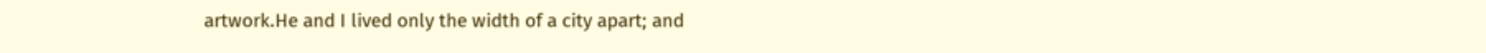artwork.He and I lived only the width of a city apart; and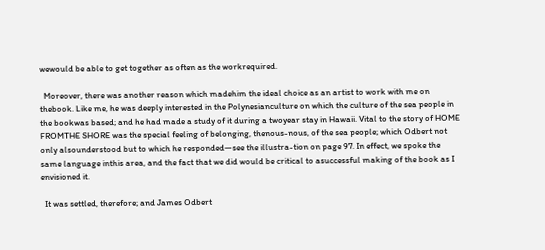wewould be able to get together as often as the workrequired.

  Moreover, there was another reason which madehim the ideal choice as an artist to work with me on thebook. Like me, he was deeply interested in the Polynesianculture on which the culture of the sea people in the bookwas based; and he had made a study of it during a twoyear stay in Hawaii. Vital to the story of HOME FROMTHE SHORE was the special feeling of belonging, thenous-nous, of the sea people; which Odbert not only alsounderstood but to which he responded—see the illustra-tion on page 97. In effect, we spoke the same language inthis area, and the fact that we did would be critical to asuccessful making of the book as I envisioned it.

  It was settled, therefore; and James Odbert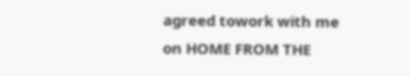agreed towork with me on HOME FROM THE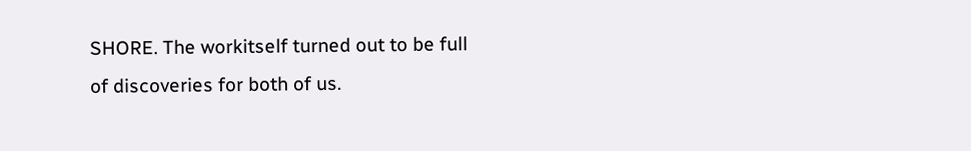SHORE. The workitself turned out to be full of discoveries for both of us.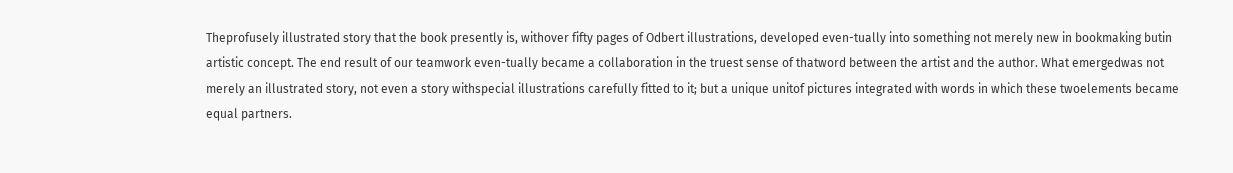Theprofusely illustrated story that the book presently is, withover fifty pages of Odbert illustrations, developed even-tually into something not merely new in bookmaking butin artistic concept. The end result of our teamwork even-tually became a collaboration in the truest sense of thatword between the artist and the author. What emergedwas not merely an illustrated story, not even a story withspecial illustrations carefully fitted to it; but a unique unitof pictures integrated with words in which these twoelements became equal partners.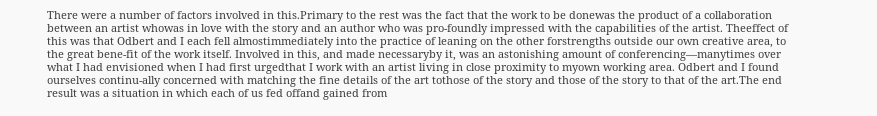There were a number of factors involved in this.Primary to the rest was the fact that the work to be donewas the product of a collaboration between an artist whowas in love with the story and an author who was pro-foundly impressed with the capabilities of the artist. Theeffect of this was that Odbert and I each fell almostimmediately into the practice of leaning on the other forstrengths outside our own creative area, to the great bene-fit of the work itself. Involved in this, and made necessaryby it, was an astonishing amount of conferencing—manytimes over what I had envisioned when I had first urgedthat I work with an artist living in close proximity to myown working area. Odbert and I found ourselves continu-ally concerned with matching the fine details of the art tothose of the story and those of the story to that of the art.The end result was a situation in which each of us fed offand gained from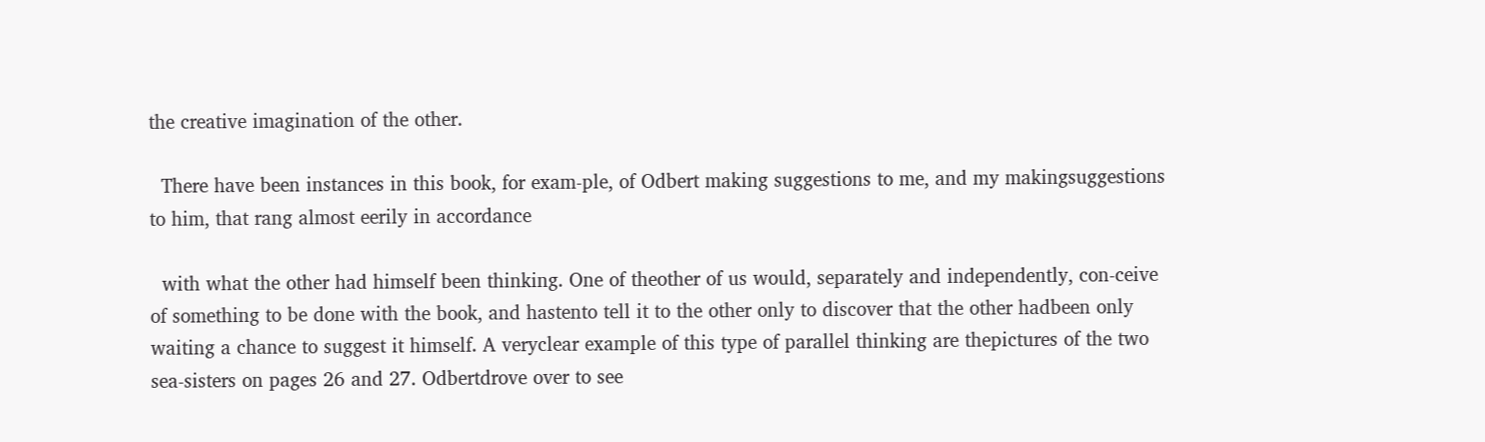the creative imagination of the other.

  There have been instances in this book, for exam-ple, of Odbert making suggestions to me, and my makingsuggestions to him, that rang almost eerily in accordance

  with what the other had himself been thinking. One of theother of us would, separately and independently, con-ceive of something to be done with the book, and hastento tell it to the other only to discover that the other hadbeen only waiting a chance to suggest it himself. A veryclear example of this type of parallel thinking are thepictures of the two sea-sisters on pages 26 and 27. Odbertdrove over to see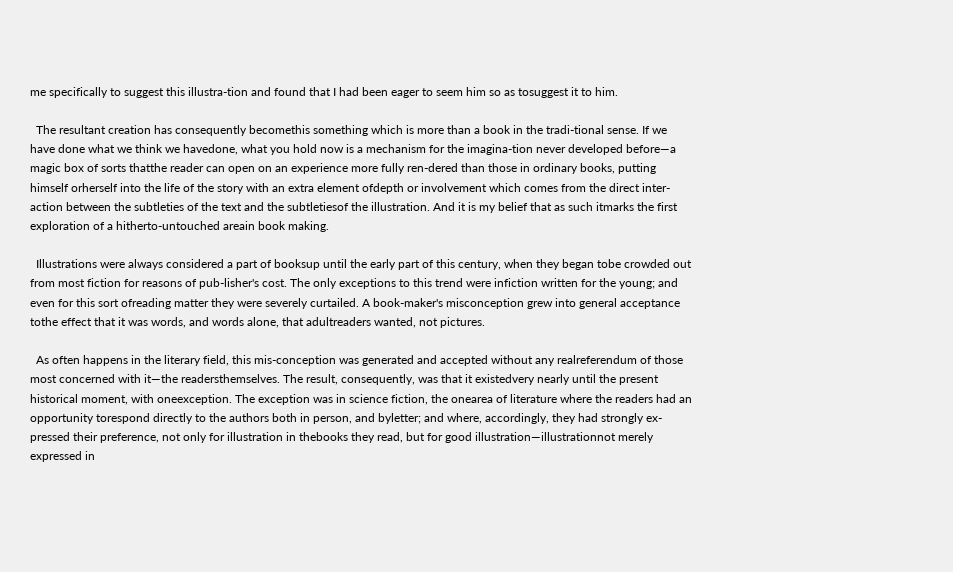me specifically to suggest this illustra-tion and found that I had been eager to seem him so as tosuggest it to him.

  The resultant creation has consequently becomethis something which is more than a book in the tradi-tional sense. If we have done what we think we havedone, what you hold now is a mechanism for the imagina-tion never developed before—a magic box of sorts thatthe reader can open on an experience more fully ren-dered than those in ordinary books, putting himself orherself into the life of the story with an extra element ofdepth or involvement which comes from the direct inter-action between the subtleties of the text and the subtletiesof the illustration. And it is my belief that as such itmarks the first exploration of a hitherto-untouched areain book making.

  Illustrations were always considered a part of booksup until the early part of this century, when they began tobe crowded out from most fiction for reasons of pub-lisher's cost. The only exceptions to this trend were infiction written for the young; and even for this sort ofreading matter they were severely curtailed. A book-maker's misconception grew into general acceptance tothe effect that it was words, and words alone, that adultreaders wanted, not pictures.

  As often happens in the literary field, this mis-conception was generated and accepted without any realreferendum of those most concerned with it—the readersthemselves. The result, consequently, was that it existedvery nearly until the present historical moment, with oneexception. The exception was in science fiction, the onearea of literature where the readers had an opportunity torespond directly to the authors both in person, and byletter; and where, accordingly, they had strongly ex-pressed their preference, not only for illustration in thebooks they read, but for good illustration—illustrationnot merely expressed in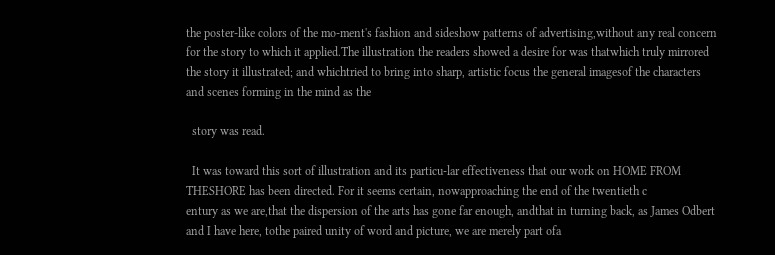the poster-like colors of the mo-ment's fashion and sideshow patterns of advertising,without any real concern for the story to which it applied.The illustration the readers showed a desire for was thatwhich truly mirrored the story it illustrated; and whichtried to bring into sharp, artistic focus the general imagesof the characters and scenes forming in the mind as the

  story was read.

  It was toward this sort of illustration and its particu-lar effectiveness that our work on HOME FROM THESHORE has been directed. For it seems certain, nowapproaching the end of the twentieth c
entury as we are,that the dispersion of the arts has gone far enough, andthat in turning back, as James Odbert and I have here, tothe paired unity of word and picture, we are merely part ofa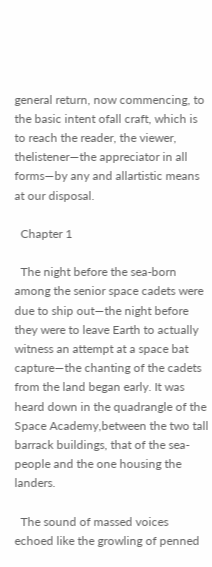general return, now commencing, to the basic intent ofall craft, which is to reach the reader, the viewer, thelistener—the appreciator in all forms—by any and allartistic means at our disposal.

  Chapter 1

  The night before the sea-born among the senior space cadets were due to ship out—the night before they were to leave Earth to actually witness an attempt at a space bat capture—the chanting of the cadets from the land began early. It was heard down in the quadrangle of the Space Academy,between the two tall barrack buildings, that of the sea-people and the one housing the landers.

  The sound of massed voices echoed like the growling of penned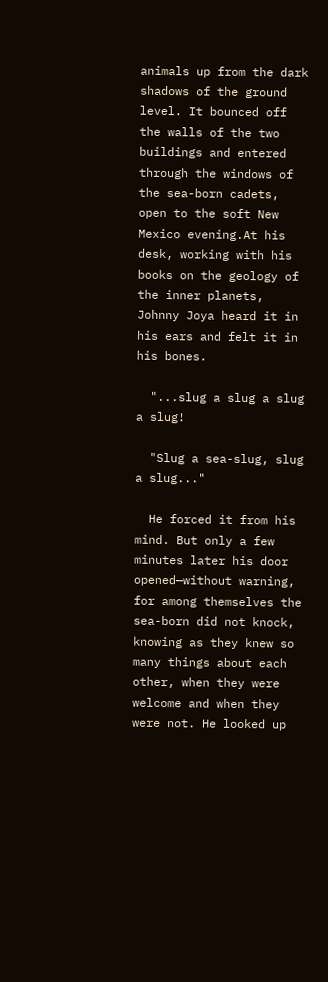animals up from the dark shadows of the ground level. It bounced off the walls of the two buildings and entered through the windows of the sea-born cadets, open to the soft New Mexico evening.At his desk, working with his books on the geology of the inner planets, Johnny Joya heard it in his ears and felt it in his bones.

  "...slug a slug a slug a slug!

  "Slug a sea-slug, slug a slug..."

  He forced it from his mind. But only a few minutes later his door opened—without warning, for among themselves the sea-born did not knock, knowing as they knew so many things about each other, when they were welcome and when they were not. He looked up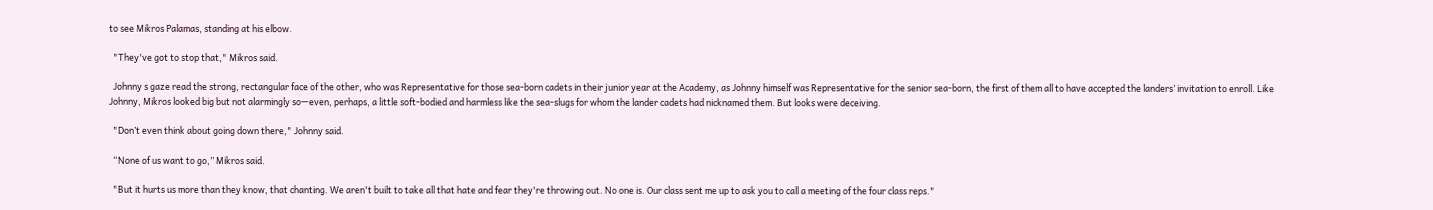to see Mikros Palamas, standing at his elbow.

  "They've got to stop that," Mikros said.

  Johnny s gaze read the strong, rectangular face of the other, who was Representative for those sea-born cadets in their junior year at the Academy, as Johnny himself was Representative for the senior sea-born, the first of them all to have accepted the landers’ invitation to enroll. Like Johnny, Mikros looked big but not alarmingly so—even, perhaps, a little soft-bodied and harmless like the sea-slugs for whom the lander cadets had nicknamed them. But looks were deceiving.

  "Don’t even think about going down there," Johnny said.

  “None of us want to go,” Mikros said.

  "But it hurts us more than they know, that chanting. We aren't built to take all that hate and fear they're throwing out. No one is. Our class sent me up to ask you to call a meeting of the four class reps."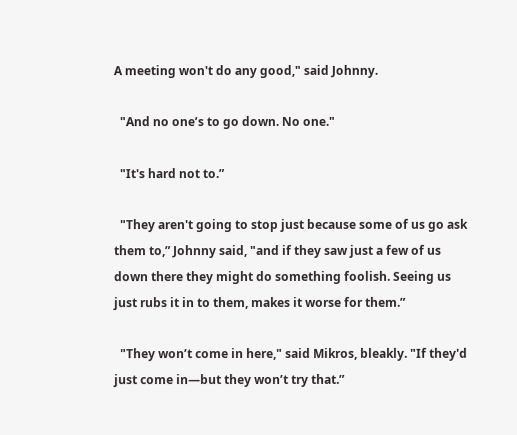A meeting won't do any good," said Johnny.

  "And no one’s to go down. No one."

  "It's hard not to.”

  "They aren't going to stop just because some of us go ask them to,” Johnny said, "and if they saw just a few of us down there they might do something foolish. Seeing us just rubs it in to them, makes it worse for them.”

  "They won’t come in here," said Mikros, bleakly. "If they'd just come in—but they won’t try that.”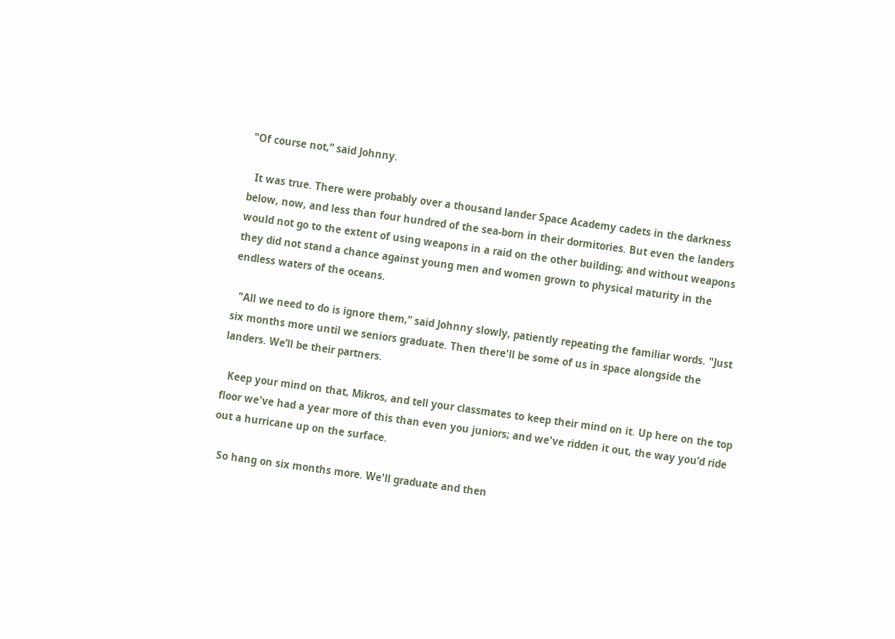"Of course not,” said Johnny.

  It was true. There were probably over a thousand lander Space Academy cadets in the darkness below, now, and less than four hundred of the sea-born in their dormitories. But even the landers would not go to the extent of using weapons in a raid on the other building; and without weapons they did not stand a chance against young men and women grown to physical maturity in the endless waters of the oceans.

  "All we need to do is ignore them,” said Johnny slowly, patiently repeating the familiar words. "Just six months more until we seniors graduate. Then there'll be some of us in space alongside the landers. We’ll be their partners.

  Keep your mind on that, Mikros, and tell your classmates to keep their mind on it. Up here on the top floor we've had a year more of this than even you juniors; and we've ridden it out, the way you’d ride out a hurricane up on the surface.

  So hang on six months more. We'll graduate and then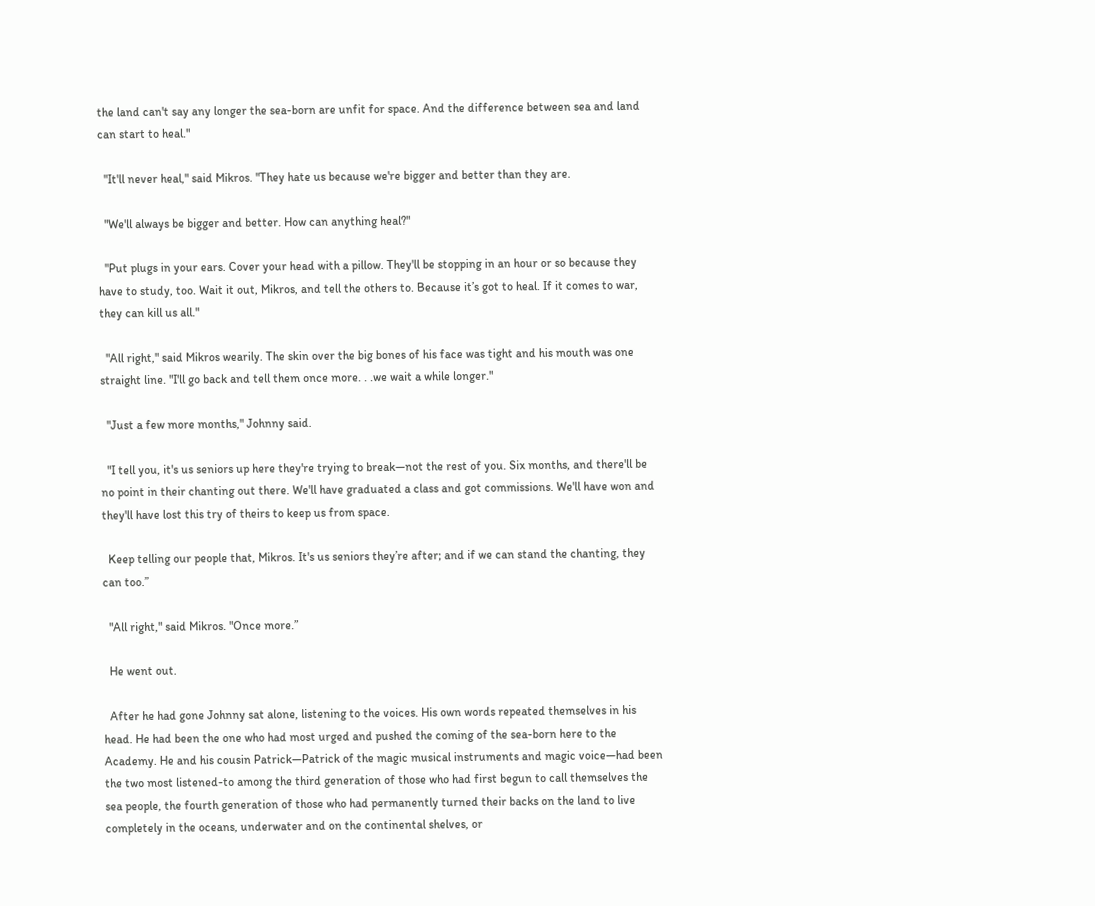the land can't say any longer the sea-born are unfit for space. And the difference between sea and land can start to heal."

  "It'll never heal," said Mikros. "They hate us because we're bigger and better than they are.

  "We'll always be bigger and better. How can anything heal?"

  "Put plugs in your ears. Cover your head with a pillow. They'll be stopping in an hour or so because they have to study, too. Wait it out, Mikros, and tell the others to. Because it’s got to heal. If it comes to war, they can kill us all."

  "All right," said Mikros wearily. The skin over the big bones of his face was tight and his mouth was one straight line. "I'll go back and tell them once more. . .we wait a while longer."

  "Just a few more months," Johnny said.

  "I tell you, it's us seniors up here they're trying to break—not the rest of you. Six months, and there'll be no point in their chanting out there. We'll have graduated a class and got commissions. We'll have won and they'll have lost this try of theirs to keep us from space.

  Keep telling our people that, Mikros. It's us seniors they’re after; and if we can stand the chanting, they can too.”

  "All right," said Mikros. "Once more.”

  He went out.

  After he had gone Johnny sat alone, listening to the voices. His own words repeated themselves in his head. He had been the one who had most urged and pushed the coming of the sea-born here to the Academy. He and his cousin Patrick—Patrick of the magic musical instruments and magic voice—had been the two most listened-to among the third generation of those who had first begun to call themselves the sea people, the fourth generation of those who had permanently turned their backs on the land to live completely in the oceans, underwater and on the continental shelves, or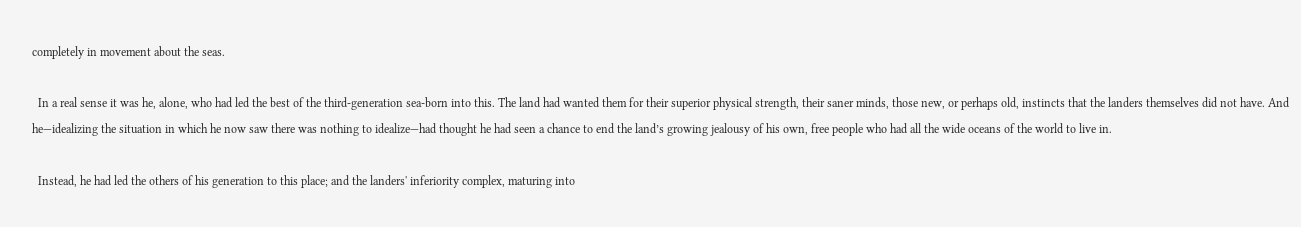completely in movement about the seas.

  In a real sense it was he, alone, who had led the best of the third-generation sea-born into this. The land had wanted them for their superior physical strength, their saner minds, those new, or perhaps old, instincts that the landers themselves did not have. And he—idealizing the situation in which he now saw there was nothing to idealize—had thought he had seen a chance to end the land’s growing jealousy of his own, free people who had all the wide oceans of the world to live in.

  Instead, he had led the others of his generation to this place; and the landers' inferiority complex, maturing into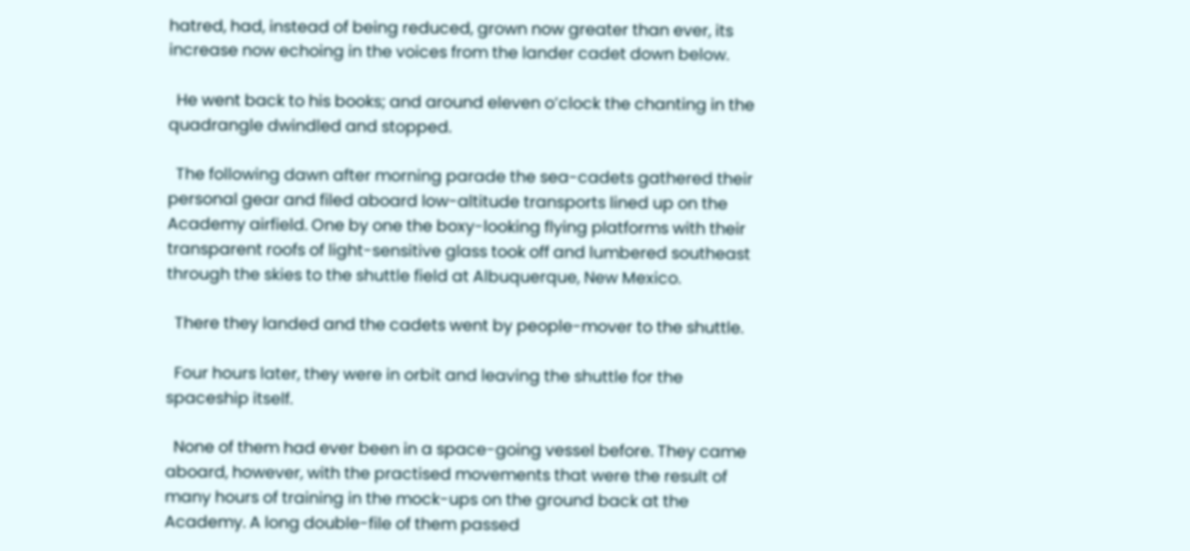hatred, had, instead of being reduced, grown now greater than ever, its increase now echoing in the voices from the lander cadet down below.

  He went back to his books; and around eleven o’clock the chanting in the quadrangle dwindled and stopped.

  The following dawn after morning parade the sea-cadets gathered their personal gear and filed aboard low-altitude transports lined up on the Academy airfield. One by one the boxy-looking flying platforms with their transparent roofs of light-sensitive glass took off and lumbered southeast through the skies to the shuttle field at Albuquerque, New Mexico.

  There they landed and the cadets went by people-mover to the shuttle.

  Four hours later, they were in orbit and leaving the shuttle for the spaceship itself.

  None of them had ever been in a space-going vessel before. They came aboard, however, with the practised movements that were the result of many hours of training in the mock-ups on the ground back at the Academy. A long double-file of them passed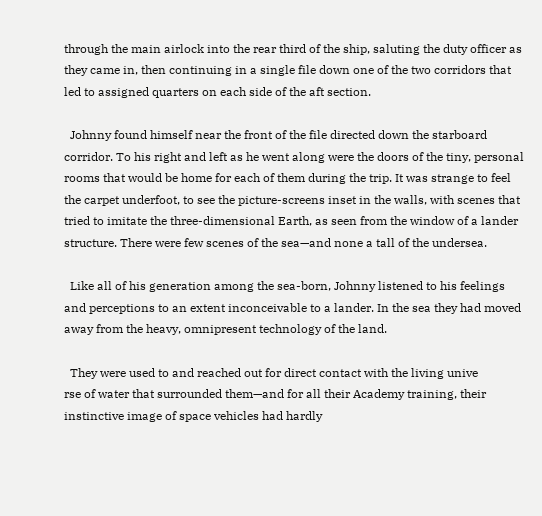through the main airlock into the rear third of the ship, saluting the duty officer as they came in, then continuing in a single file down one of the two corridors that led to assigned quarters on each side of the aft section.

  Johnny found himself near the front of the file directed down the starboard corridor. To his right and left as he went along were the doors of the tiny, personal rooms that would be home for each of them during the trip. It was strange to feel the carpet underfoot, to see the picture-screens inset in the walls, with scenes that tried to imitate the three-dimensional Earth, as seen from the window of a lander structure. There were few scenes of the sea—and none a tall of the undersea.

  Like all of his generation among the sea-born, Johnny listened to his feelings and perceptions to an extent inconceivable to a lander. In the sea they had moved away from the heavy, omnipresent technology of the land.

  They were used to and reached out for direct contact with the living unive
rse of water that surrounded them—and for all their Academy training, their instinctive image of space vehicles had hardly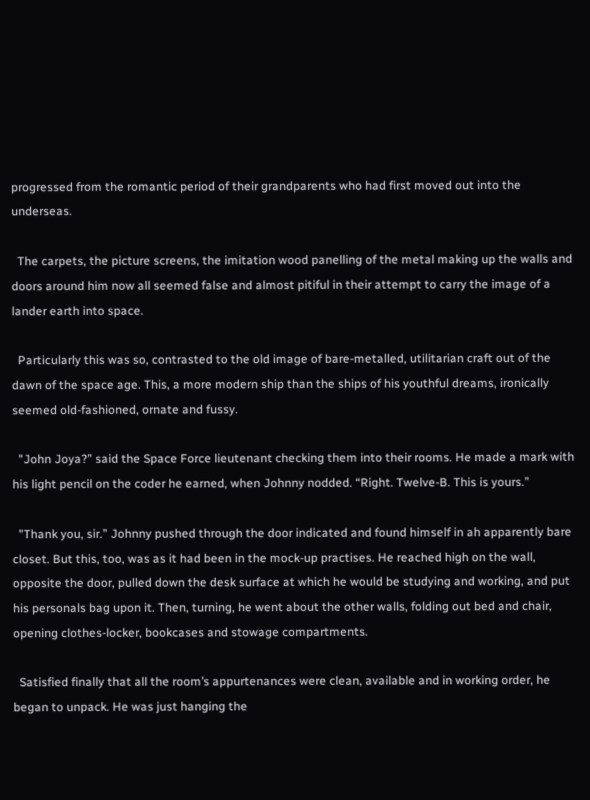progressed from the romantic period of their grandparents who had first moved out into the underseas.

  The carpets, the picture screens, the imitation wood panelling of the metal making up the walls and doors around him now all seemed false and almost pitiful in their attempt to carry the image of a lander earth into space.

  Particularly this was so, contrasted to the old image of bare-metalled, utilitarian craft out of the dawn of the space age. This, a more modern ship than the ships of his youthful dreams, ironically seemed old-fashioned, ornate and fussy.

  "John Joya?” said the Space Force lieutenant checking them into their rooms. He made a mark with his light pencil on the coder he earned, when Johnny nodded. “Right. Twelve-B. This is yours.”

  "Thank you, sir.” Johnny pushed through the door indicated and found himself in ah apparently bare closet. But this, too, was as it had been in the mock-up practises. He reached high on the wall, opposite the door, pulled down the desk surface at which he would be studying and working, and put his personals bag upon it. Then, turning, he went about the other walls, folding out bed and chair, opening clothes-locker, bookcases and stowage compartments.

  Satisfied finally that all the room’s appurtenances were clean, available and in working order, he began to unpack. He was just hanging the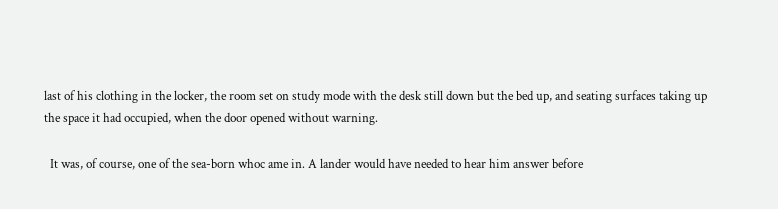last of his clothing in the locker, the room set on study mode with the desk still down but the bed up, and seating surfaces taking up the space it had occupied, when the door opened without warning.

  It was, of course, one of the sea-born whoc ame in. A lander would have needed to hear him answer before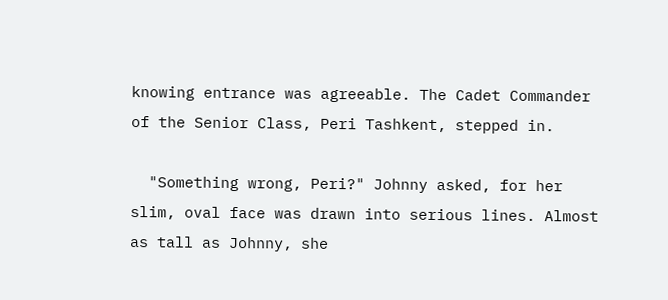knowing entrance was agreeable. The Cadet Commander of the Senior Class, Peri Tashkent, stepped in.

  "Something wrong, Peri?" Johnny asked, for her slim, oval face was drawn into serious lines. Almost as tall as Johnny, she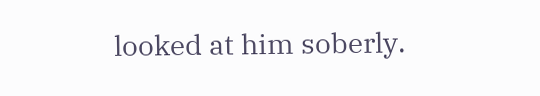looked at him soberly.